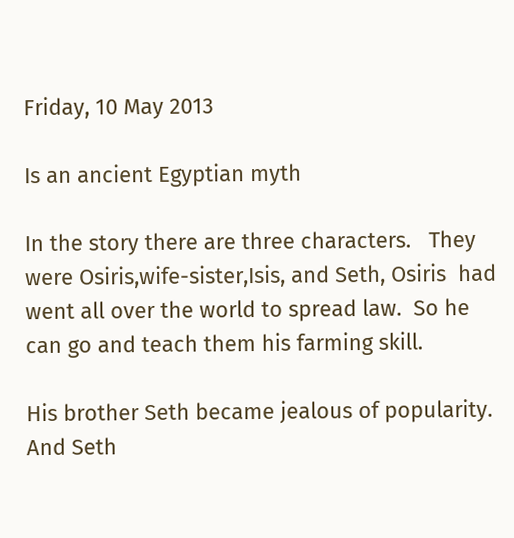Friday, 10 May 2013

Is an ancient Egyptian myth

In the story there are three characters.   They were Osiris,wife-sister,Isis, and Seth, Osiris  had went all over the world to spread law.  So he can go and teach them his farming skill.

His brother Seth became jealous of popularity.  And Seth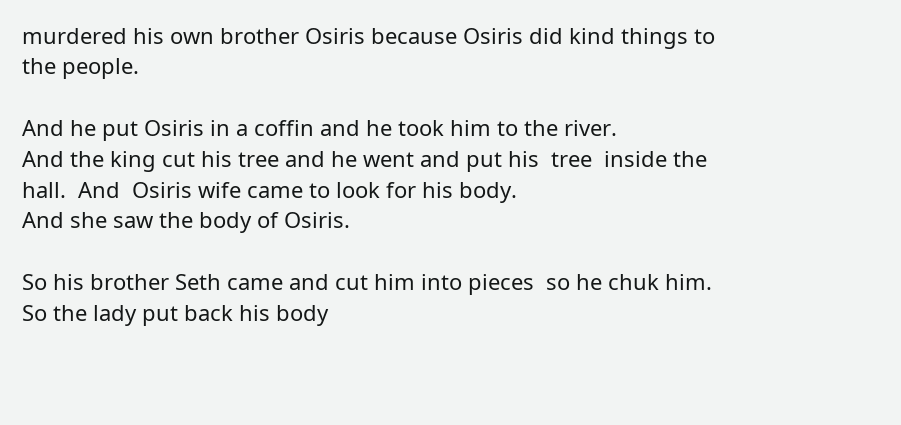murdered his own brother Osiris because Osiris did kind things to the people.

And he put Osiris in a coffin and he took him to the river.
And the king cut his tree and he went and put his  tree  inside the hall.  And  Osiris wife came to look for his body.
And she saw the body of Osiris.

So his brother Seth came and cut him into pieces  so he chuk him.  So the lady put back his body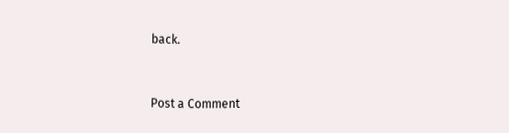back.


Post a Comment